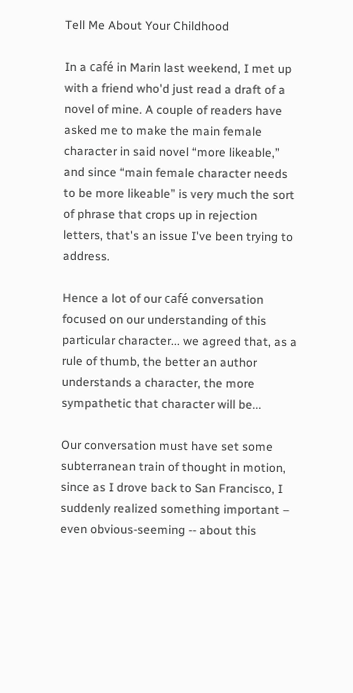Tell Me About Your Childhood

In a café in Marin last weekend, I met up with a friend who'd just read a draft of a novel of mine. A couple of readers have asked me to make the main female character in said novel “more likeable,” and since “main female character needs to be more likeable” is very much the sort of phrase that crops up in rejection letters, that's an issue I've been trying to address.

Hence a lot of our café conversation focused on our understanding of this particular character... we agreed that, as a rule of thumb, the better an author understands a character, the more sympathetic that character will be...

Our conversation must have set some subterranean train of thought in motion, since as I drove back to San Francisco, I suddenly realized something important – even obvious-seeming -- about this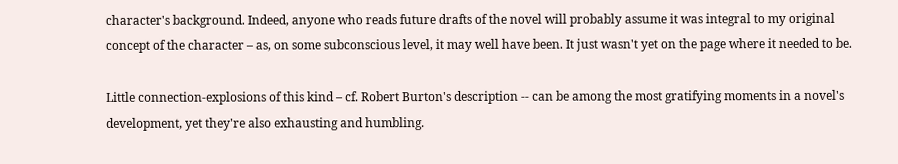character's background. Indeed, anyone who reads future drafts of the novel will probably assume it was integral to my original concept of the character – as, on some subconscious level, it may well have been. It just wasn't yet on the page where it needed to be.

Little connection-explosions of this kind – cf. Robert Burton's description -- can be among the most gratifying moments in a novel's development, yet they're also exhausting and humbling.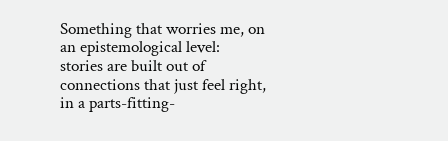Something that worries me, on an epistemological level: stories are built out of connections that just feel right, in a parts-fitting-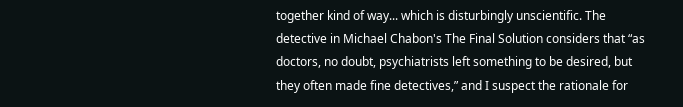together kind of way... which is disturbingly unscientific. The detective in Michael Chabon's The Final Solution considers that “as doctors, no doubt, psychiatrists left something to be desired, but they often made fine detectives,” and I suspect the rationale for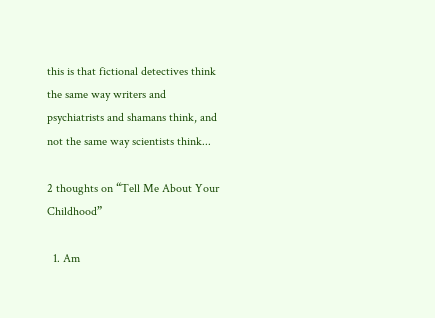this is that fictional detectives think the same way writers and psychiatrists and shamans think, and not the same way scientists think...

2 thoughts on “Tell Me About Your Childhood”

  1. Am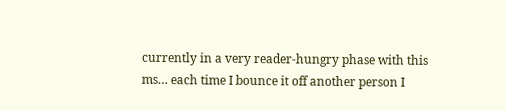currently in a very reader-hungry phase with this ms… each time I bounce it off another person I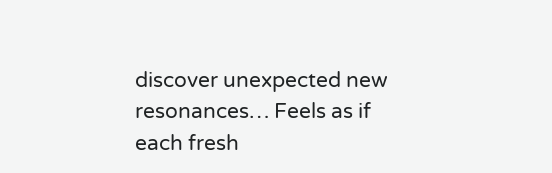discover unexpected new resonances… Feels as if each fresh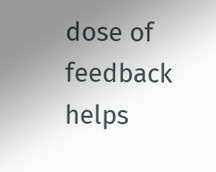dose of feedback helps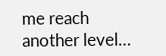me reach another level…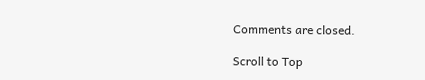Comments are closed.

Scroll to Top